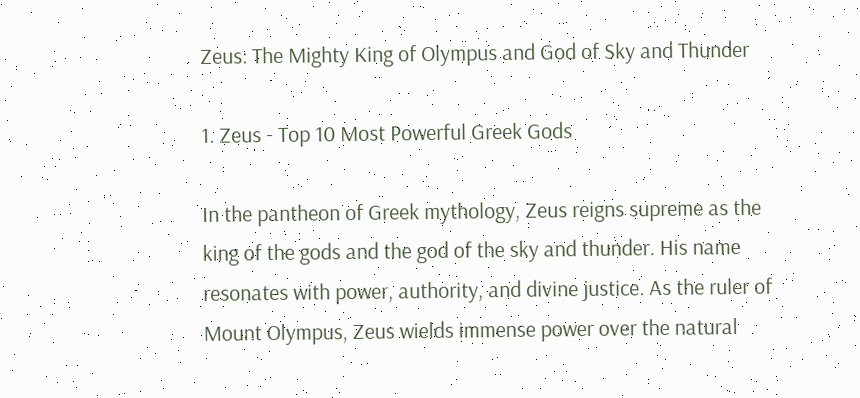Zeus: The Mighty King of Olympus and God of Sky and Thunder

1. Zeus - Top 10 Most Powerful Greek Gods

In the pantheon of Greek mythology, Zeus reigns supreme as the king of the gods and the god of the sky and thunder. His name resonates with power, authority, and divine justice. As the ruler of Mount Olympus, Zeus wields immense power over the natural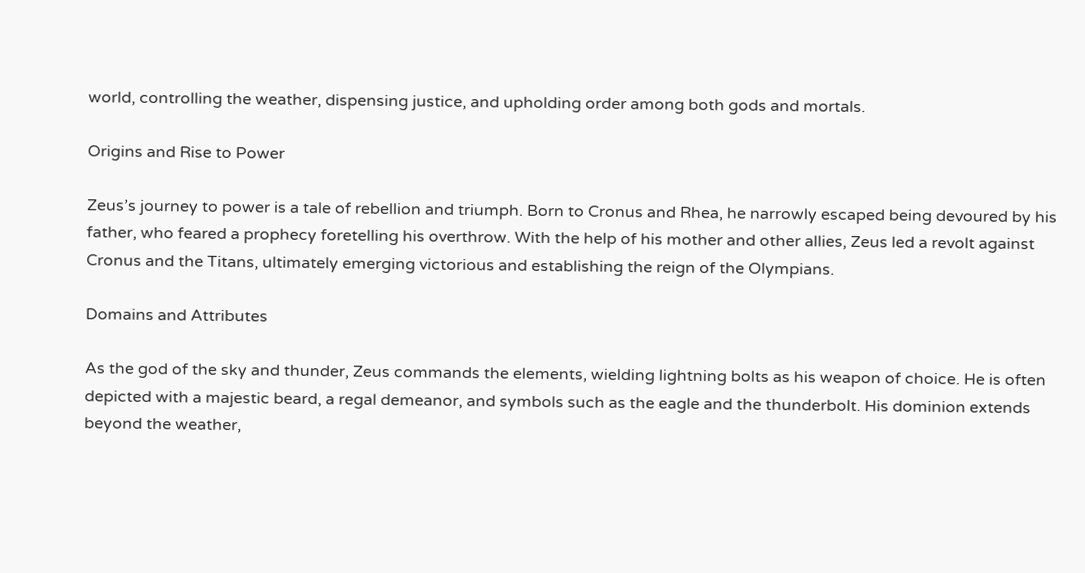world, controlling the weather, dispensing justice, and upholding order among both gods and mortals.

Origins and Rise to Power

Zeus’s journey to power is a tale of rebellion and triumph. Born to Cronus and Rhea, he narrowly escaped being devoured by his father, who feared a prophecy foretelling his overthrow. With the help of his mother and other allies, Zeus led a revolt against Cronus and the Titans, ultimately emerging victorious and establishing the reign of the Olympians.

Domains and Attributes

As the god of the sky and thunder, Zeus commands the elements, wielding lightning bolts as his weapon of choice. He is often depicted with a majestic beard, a regal demeanor, and symbols such as the eagle and the thunderbolt. His dominion extends beyond the weather,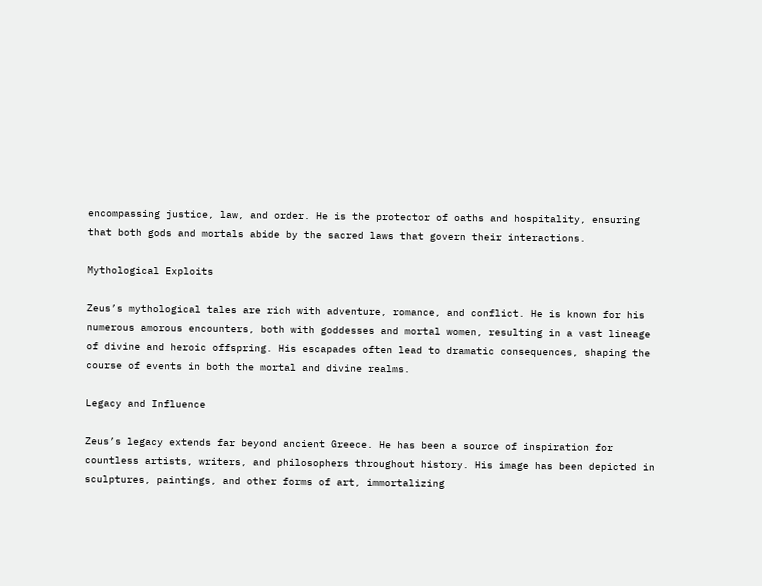encompassing justice, law, and order. He is the protector of oaths and hospitality, ensuring that both gods and mortals abide by the sacred laws that govern their interactions.

Mythological Exploits

Zeus’s mythological tales are rich with adventure, romance, and conflict. He is known for his numerous amorous encounters, both with goddesses and mortal women, resulting in a vast lineage of divine and heroic offspring. His escapades often lead to dramatic consequences, shaping the course of events in both the mortal and divine realms.

Legacy and Influence

Zeus’s legacy extends far beyond ancient Greece. He has been a source of inspiration for countless artists, writers, and philosophers throughout history. His image has been depicted in sculptures, paintings, and other forms of art, immortalizing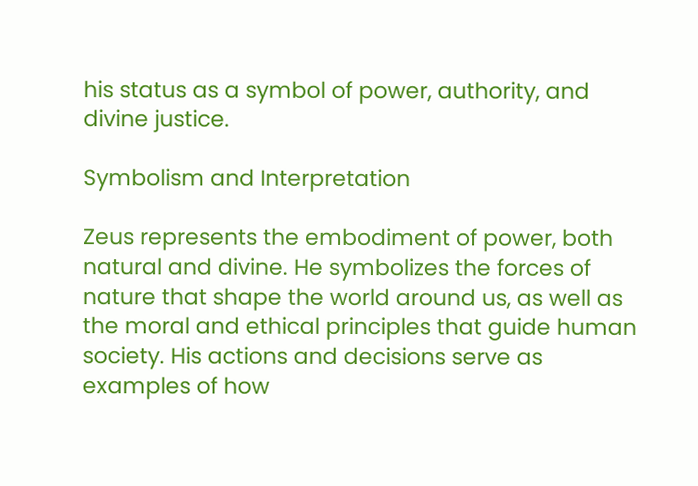his status as a symbol of power, authority, and divine justice.

Symbolism and Interpretation

Zeus represents the embodiment of power, both natural and divine. He symbolizes the forces of nature that shape the world around us, as well as the moral and ethical principles that guide human society. His actions and decisions serve as examples of how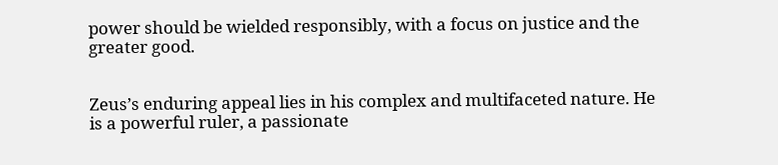power should be wielded responsibly, with a focus on justice and the greater good.


Zeus’s enduring appeal lies in his complex and multifaceted nature. He is a powerful ruler, a passionate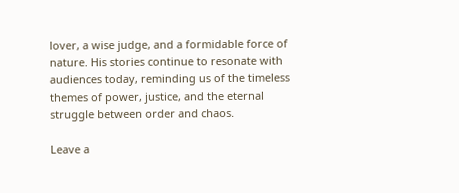lover, a wise judge, and a formidable force of nature. His stories continue to resonate with audiences today, reminding us of the timeless themes of power, justice, and the eternal struggle between order and chaos.

Leave a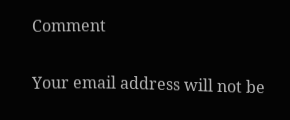Comment

Your email address will not be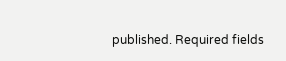published. Required fields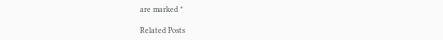are marked *

Related Posts